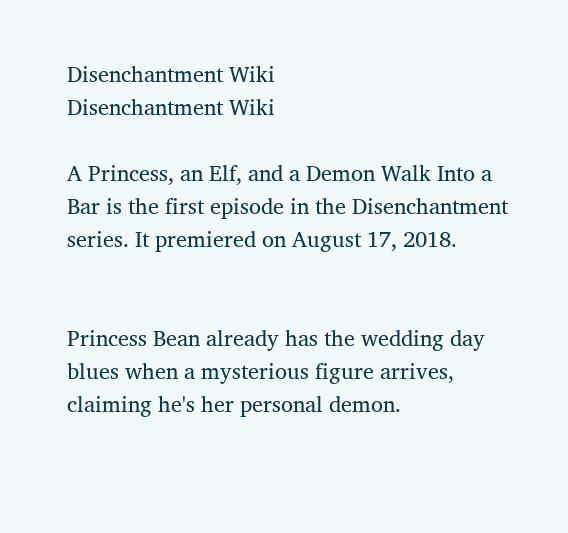Disenchantment Wiki
Disenchantment Wiki

A Princess, an Elf, and a Demon Walk Into a Bar is the first episode in the Disenchantment series. It premiered on August 17, 2018.


Princess Bean already has the wedding day blues when a mysterious figure arrives, claiming he's her personal demon.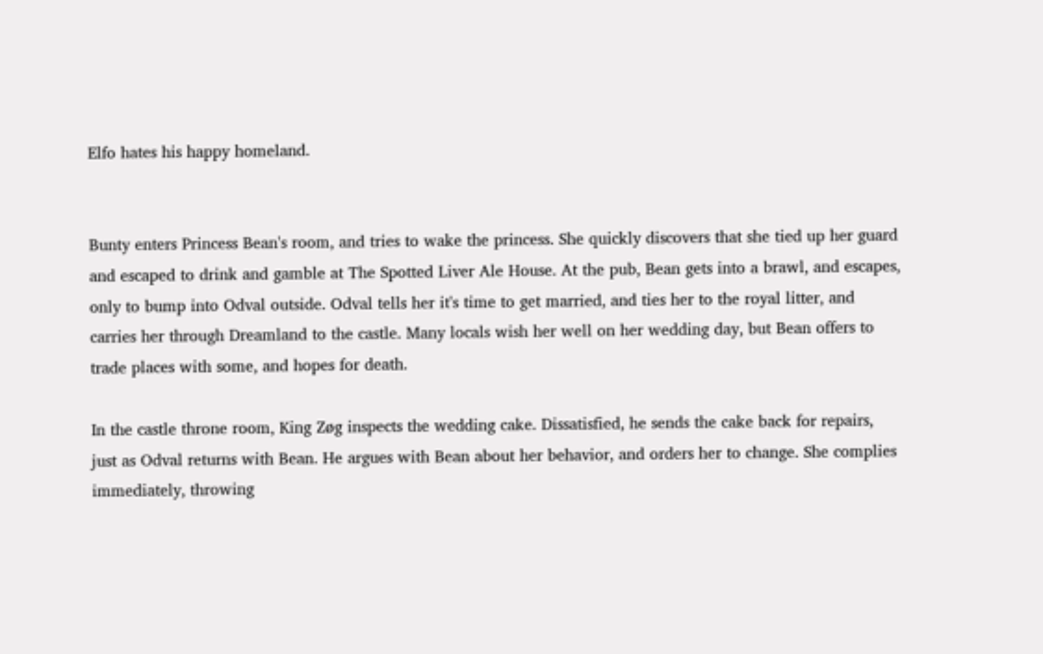Elfo hates his happy homeland.


Bunty enters Princess Bean's room, and tries to wake the princess. She quickly discovers that she tied up her guard and escaped to drink and gamble at The Spotted Liver Ale House. At the pub, Bean gets into a brawl, and escapes, only to bump into Odval outside. Odval tells her it's time to get married, and ties her to the royal litter, and carries her through Dreamland to the castle. Many locals wish her well on her wedding day, but Bean offers to trade places with some, and hopes for death.

In the castle throne room, King Zøg inspects the wedding cake. Dissatisfied, he sends the cake back for repairs, just as Odval returns with Bean. He argues with Bean about her behavior, and orders her to change. She complies immediately, throwing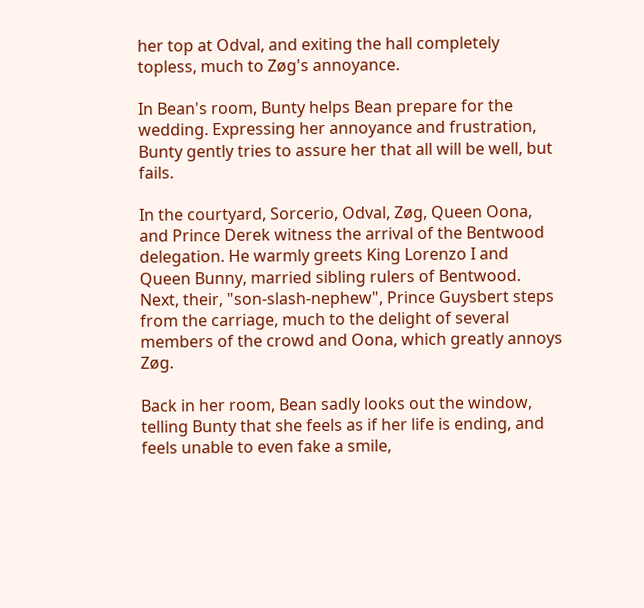her top at Odval, and exiting the hall completely topless, much to Zøg's annoyance.

In Bean's room, Bunty helps Bean prepare for the wedding. Expressing her annoyance and frustration, Bunty gently tries to assure her that all will be well, but fails.

In the courtyard, Sorcerio, Odval, Zøg, Queen Oona, and Prince Derek witness the arrival of the Bentwood delegation. He warmly greets King Lorenzo I and Queen Bunny, married sibling rulers of Bentwood. Next, their, "son-slash-nephew", Prince Guysbert steps from the carriage, much to the delight of several members of the crowd and Oona, which greatly annoys Zøg.

Back in her room, Bean sadly looks out the window, telling Bunty that she feels as if her life is ending, and feels unable to even fake a smile,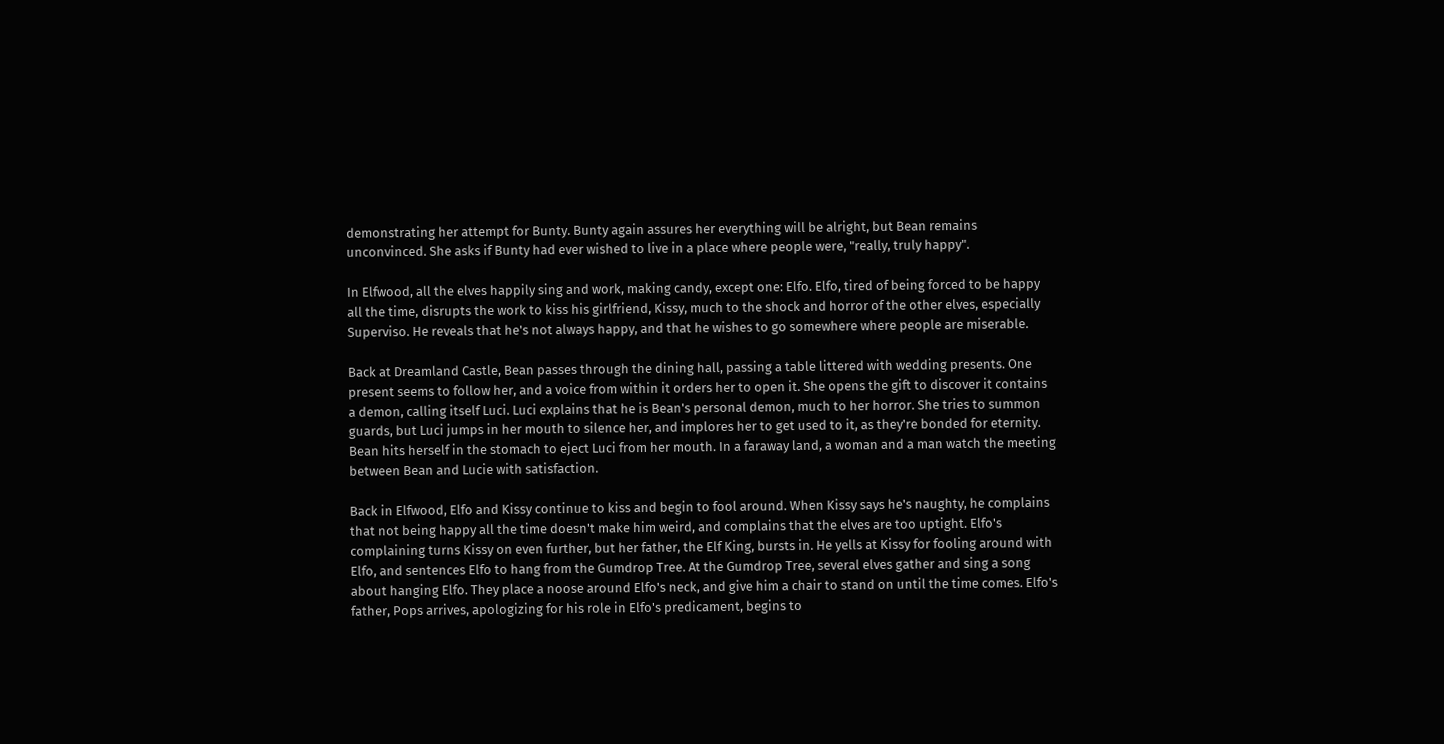demonstrating her attempt for Bunty. Bunty again assures her everything will be alright, but Bean remains unconvinced. She asks if Bunty had ever wished to live in a place where people were, "really, truly happy".

In Elfwood, all the elves happily sing and work, making candy, except one: Elfo. Elfo, tired of being forced to be happy all the time, disrupts the work to kiss his girlfriend, Kissy, much to the shock and horror of the other elves, especially Superviso. He reveals that he's not always happy, and that he wishes to go somewhere where people are miserable.

Back at Dreamland Castle, Bean passes through the dining hall, passing a table littered with wedding presents. One present seems to follow her, and a voice from within it orders her to open it. She opens the gift to discover it contains a demon, calling itself Luci. Luci explains that he is Bean's personal demon, much to her horror. She tries to summon guards, but Luci jumps in her mouth to silence her, and implores her to get used to it, as they're bonded for eternity. Bean hits herself in the stomach to eject Luci from her mouth. In a faraway land, a woman and a man watch the meeting between Bean and Lucie with satisfaction.

Back in Elfwood, Elfo and Kissy continue to kiss and begin to fool around. When Kissy says he's naughty, he complains that not being happy all the time doesn't make him weird, and complains that the elves are too uptight. Elfo's complaining turns Kissy on even further, but her father, the Elf King, bursts in. He yells at Kissy for fooling around with Elfo, and sentences Elfo to hang from the Gumdrop Tree. At the Gumdrop Tree, several elves gather and sing a song about hanging Elfo. They place a noose around Elfo's neck, and give him a chair to stand on until the time comes. Elfo's father, Pops arrives, apologizing for his role in Elfo's predicament, begins to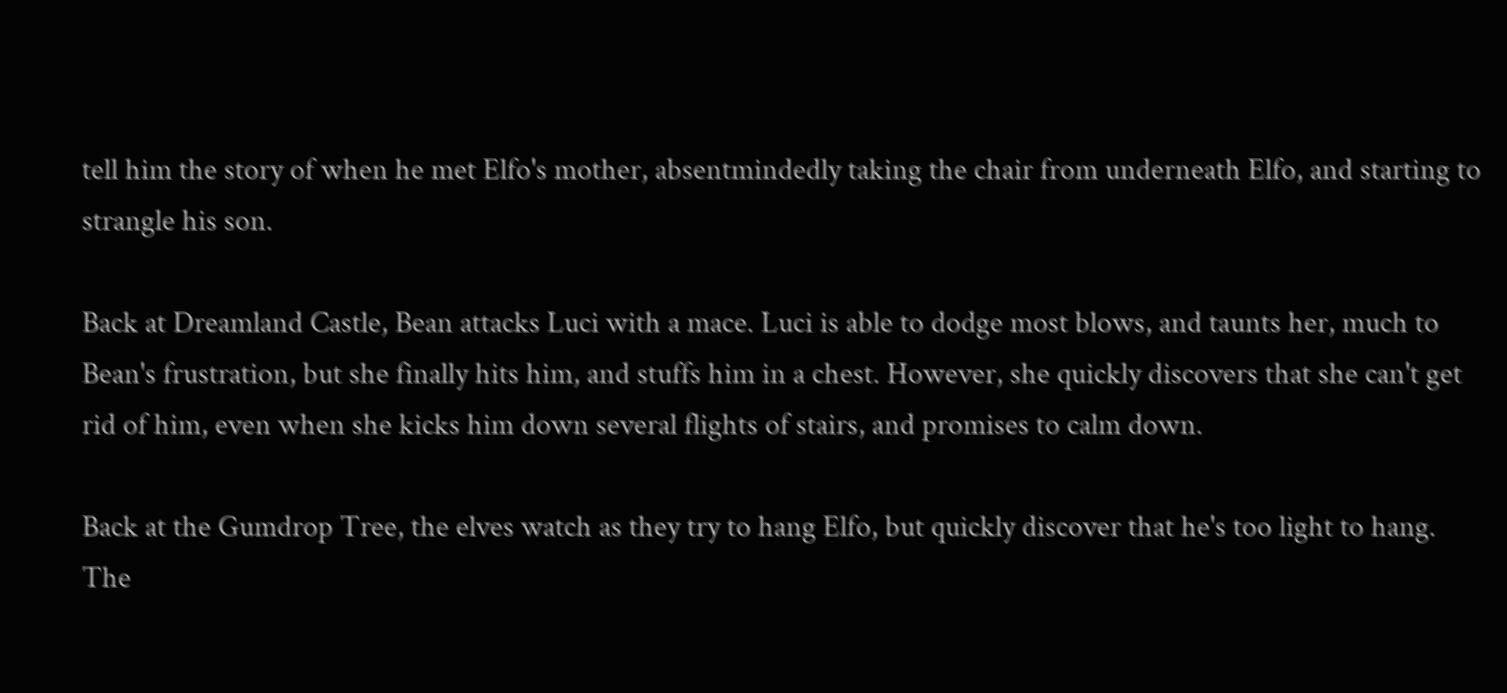tell him the story of when he met Elfo's mother, absentmindedly taking the chair from underneath Elfo, and starting to strangle his son.

Back at Dreamland Castle, Bean attacks Luci with a mace. Luci is able to dodge most blows, and taunts her, much to Bean's frustration, but she finally hits him, and stuffs him in a chest. However, she quickly discovers that she can't get rid of him, even when she kicks him down several flights of stairs, and promises to calm down.

Back at the Gumdrop Tree, the elves watch as they try to hang Elfo, but quickly discover that he's too light to hang. The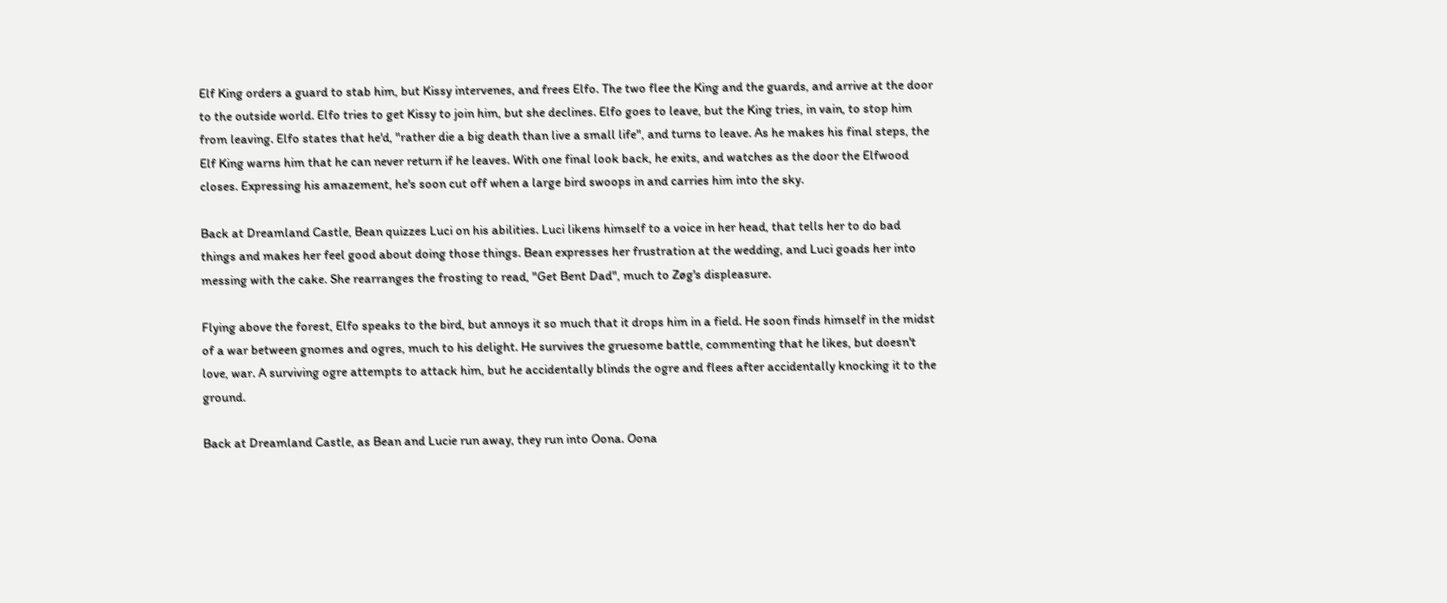Elf King orders a guard to stab him, but Kissy intervenes, and frees Elfo. The two flee the King and the guards, and arrive at the door to the outside world. Elfo tries to get Kissy to join him, but she declines. Elfo goes to leave, but the King tries, in vain, to stop him from leaving. Elfo states that he'd, "rather die a big death than live a small life", and turns to leave. As he makes his final steps, the Elf King warns him that he can never return if he leaves. With one final look back, he exits, and watches as the door the Elfwood closes. Expressing his amazement, he's soon cut off when a large bird swoops in and carries him into the sky.

Back at Dreamland Castle, Bean quizzes Luci on his abilities. Luci likens himself to a voice in her head, that tells her to do bad things and makes her feel good about doing those things. Bean expresses her frustration at the wedding, and Luci goads her into messing with the cake. She rearranges the frosting to read, "Get Bent Dad", much to Zøg's displeasure.

Flying above the forest, Elfo speaks to the bird, but annoys it so much that it drops him in a field. He soon finds himself in the midst of a war between gnomes and ogres, much to his delight. He survives the gruesome battle, commenting that he likes, but doesn't love, war. A surviving ogre attempts to attack him, but he accidentally blinds the ogre and flees after accidentally knocking it to the ground.

Back at Dreamland Castle, as Bean and Lucie run away, they run into Oona. Oona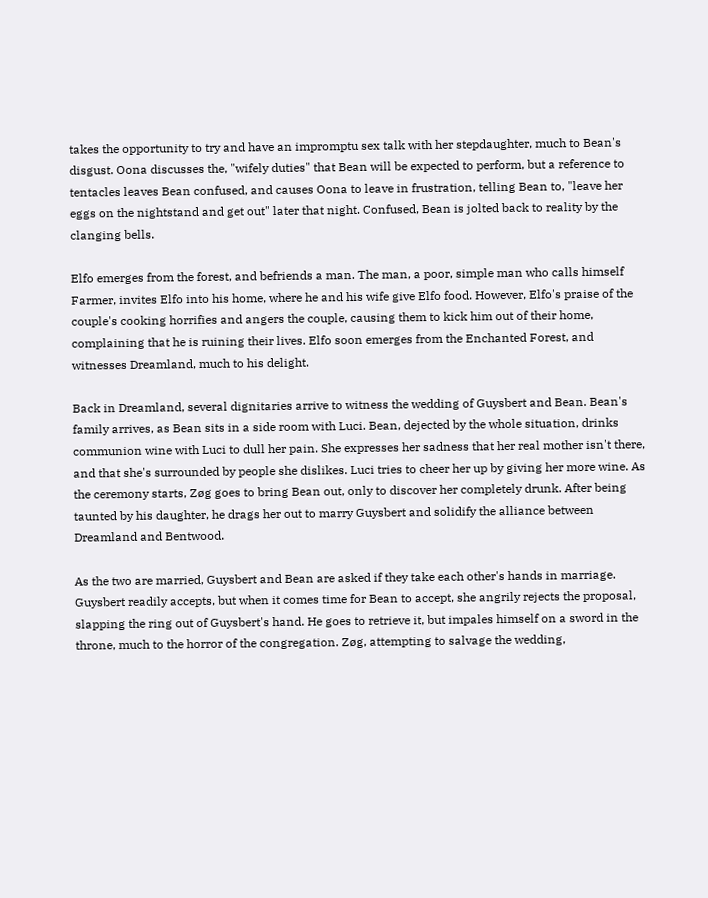takes the opportunity to try and have an impromptu sex talk with her stepdaughter, much to Bean's disgust. Oona discusses the, "wifely duties" that Bean will be expected to perform, but a reference to tentacles leaves Bean confused, and causes Oona to leave in frustration, telling Bean to, "leave her eggs on the nightstand and get out" later that night. Confused, Bean is jolted back to reality by the clanging bells.

Elfo emerges from the forest, and befriends a man. The man, a poor, simple man who calls himself Farmer, invites Elfo into his home, where he and his wife give Elfo food. However, Elfo's praise of the couple's cooking horrifies and angers the couple, causing them to kick him out of their home, complaining that he is ruining their lives. Elfo soon emerges from the Enchanted Forest, and witnesses Dreamland, much to his delight.

Back in Dreamland, several dignitaries arrive to witness the wedding of Guysbert and Bean. Bean's family arrives, as Bean sits in a side room with Luci. Bean, dejected by the whole situation, drinks communion wine with Luci to dull her pain. She expresses her sadness that her real mother isn't there, and that she's surrounded by people she dislikes. Luci tries to cheer her up by giving her more wine. As the ceremony starts, Zøg goes to bring Bean out, only to discover her completely drunk. After being taunted by his daughter, he drags her out to marry Guysbert and solidify the alliance between Dreamland and Bentwood.

As the two are married, Guysbert and Bean are asked if they take each other's hands in marriage. Guysbert readily accepts, but when it comes time for Bean to accept, she angrily rejects the proposal, slapping the ring out of Guysbert's hand. He goes to retrieve it, but impales himself on a sword in the throne, much to the horror of the congregation. Zøg, attempting to salvage the wedding,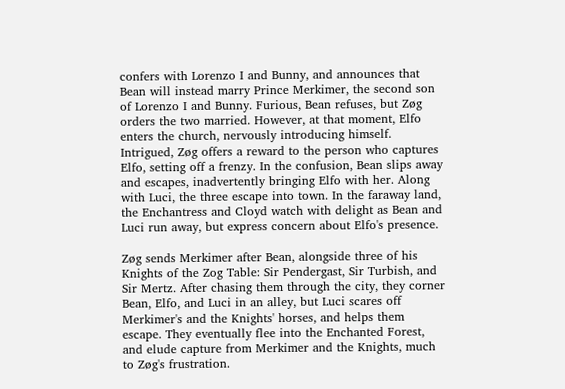confers with Lorenzo I and Bunny, and announces that Bean will instead marry Prince Merkimer, the second son of Lorenzo I and Bunny. Furious, Bean refuses, but Zøg orders the two married. However, at that moment, Elfo enters the church, nervously introducing himself. Intrigued, Zøg offers a reward to the person who captures Elfo, setting off a frenzy. In the confusion, Bean slips away and escapes, inadvertently bringing Elfo with her. Along with Luci, the three escape into town. In the faraway land, the Enchantress and Cloyd watch with delight as Bean and Luci run away, but express concern about Elfo's presence.

Zøg sends Merkimer after Bean, alongside three of his Knights of the Zog Table: Sir Pendergast, Sir Turbish, and Sir Mertz. After chasing them through the city, they corner Bean, Elfo, and Luci in an alley, but Luci scares off Merkimer's and the Knights' horses, and helps them escape. They eventually flee into the Enchanted Forest, and elude capture from Merkimer and the Knights, much to Zøg's frustration.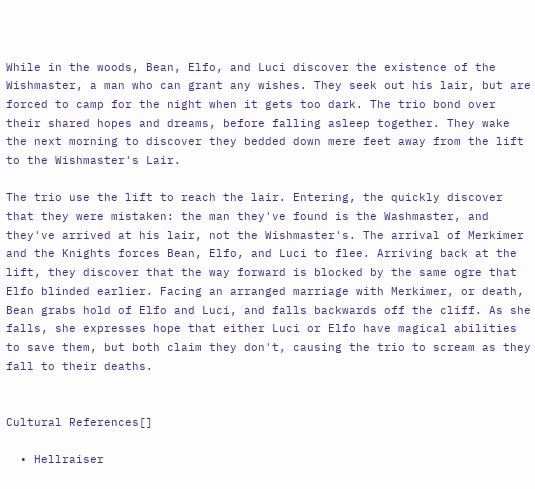While in the woods, Bean, Elfo, and Luci discover the existence of the Wishmaster, a man who can grant any wishes. They seek out his lair, but are forced to camp for the night when it gets too dark. The trio bond over their shared hopes and dreams, before falling asleep together. They wake the next morning to discover they bedded down mere feet away from the lift to the Wishmaster's Lair.

The trio use the lift to reach the lair. Entering, the quickly discover that they were mistaken: the man they've found is the Washmaster, and they've arrived at his lair, not the Wishmaster's. The arrival of Merkimer and the Knights forces Bean, Elfo, and Luci to flee. Arriving back at the lift, they discover that the way forward is blocked by the same ogre that Elfo blinded earlier. Facing an arranged marriage with Merkimer, or death, Bean grabs hold of Elfo and Luci, and falls backwards off the cliff. As she falls, she expresses hope that either Luci or Elfo have magical abilities to save them, but both claim they don't, causing the trio to scream as they fall to their deaths.


Cultural References[]

  • Hellraiser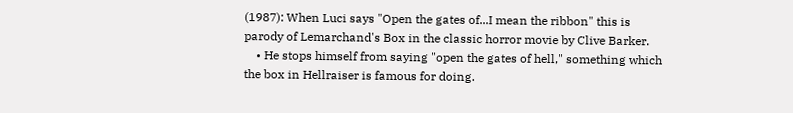(1987): When Luci says "Open the gates of...I mean the ribbon" this is parody of Lemarchand's Box in the classic horror movie by Clive Barker.
    • He stops himself from saying "open the gates of hell," something which the box in Hellraiser is famous for doing.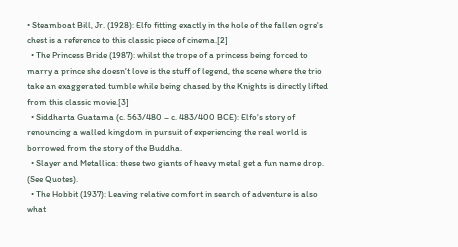• Steamboat Bill, Jr. (1928): Elfo fitting exactly in the hole of the fallen ogre's chest is a reference to this classic piece of cinema.[2]
  • The Princess Bride (1987): whilst the trope of a princess being forced to marry a prince she doesn't love is the stuff of legend, the scene where the trio take an exaggerated tumble while being chased by the Knights is directly lifted from this classic movie.[3]
  • Siddharta Guatama (c. 563/480 – c. 483/400 BCE): Elfo's story of renouncing a walled kingdom in pursuit of experiencing the real world is borrowed from the story of the Buddha.
  • Slayer and Metallica: these two giants of heavy metal get a fun name drop. (See Quotes).
  • The Hobbit (1937): Leaving relative comfort in search of adventure is also what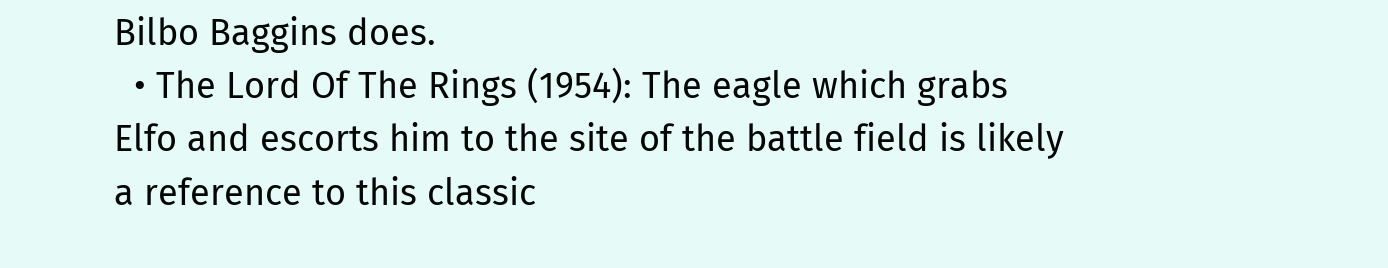Bilbo Baggins does.
  • The Lord Of The Rings (1954): The eagle which grabs Elfo and escorts him to the site of the battle field is likely a reference to this classic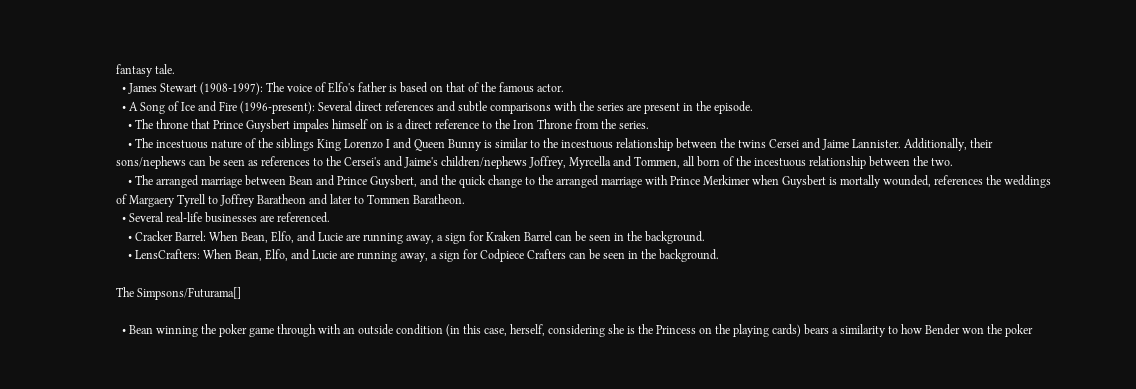fantasy tale.
  • James Stewart (1908-1997): The voice of Elfo's father is based on that of the famous actor.
  • A Song of Ice and Fire (1996-present): Several direct references and subtle comparisons with the series are present in the episode.
    • The throne that Prince Guysbert impales himself on is a direct reference to the Iron Throne from the series.
    • The incestuous nature of the siblings King Lorenzo I and Queen Bunny is similar to the incestuous relationship between the twins Cersei and Jaime Lannister. Additionally, their sons/nephews can be seen as references to the Cersei's and Jaime's children/nephews Joffrey, Myrcella and Tommen, all born of the incestuous relationship between the two.
    • The arranged marriage between Bean and Prince Guysbert, and the quick change to the arranged marriage with Prince Merkimer when Guysbert is mortally wounded, references the weddings of Margaery Tyrell to Joffrey Baratheon and later to Tommen Baratheon.
  • Several real-life businesses are referenced.
    • Cracker Barrel: When Bean, Elfo, and Lucie are running away, a sign for Kraken Barrel can be seen in the background.
    • LensCrafters: When Bean, Elfo, and Lucie are running away, a sign for Codpiece Crafters can be seen in the background.

The Simpsons/Futurama[]

  • Bean winning the poker game through with an outside condition (in this case, herself, considering she is the Princess on the playing cards) bears a similarity to how Bender won the poker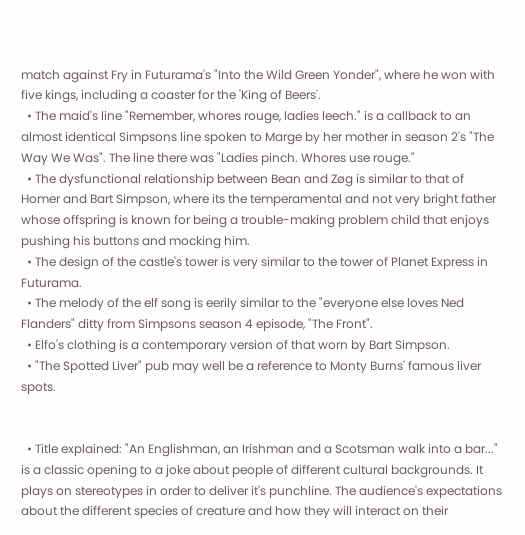match against Fry in Futurama's "Into the Wild Green Yonder", where he won with five kings, including a coaster for the 'King of Beers'.
  • The maid's line "Remember, whores rouge, ladies leech." is a callback to an almost identical Simpsons line spoken to Marge by her mother in season 2's "The Way We Was". The line there was "Ladies pinch. Whores use rouge."
  • The dysfunctional relationship between Bean and Zøg is similar to that of Homer and Bart Simpson, where its the temperamental and not very bright father whose offspring is known for being a trouble-making problem child that enjoys pushing his buttons and mocking him.
  • The design of the castle's tower is very similar to the tower of Planet Express in Futurama.
  • The melody of the elf song is eerily similar to the "everyone else loves Ned Flanders" ditty from Simpsons season 4 episode, "The Front".
  • Elfo's clothing is a contemporary version of that worn by Bart Simpson.
  • "The Spotted Liver" pub may well be a reference to Monty Burns' famous liver spots.


  • Title explained: "An Englishman, an Irishman and a Scotsman walk into a bar..." is a classic opening to a joke about people of different cultural backgrounds. It plays on stereotypes in order to deliver it's punchline. The audience's expectations about the different species of creature and how they will interact on their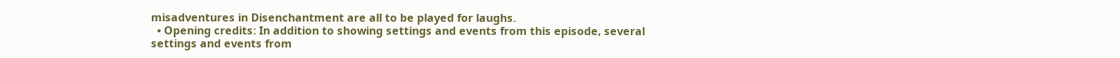misadventures in Disenchantment are all to be played for laughs.
  • Opening credits: In addition to showing settings and events from this episode, several settings and events from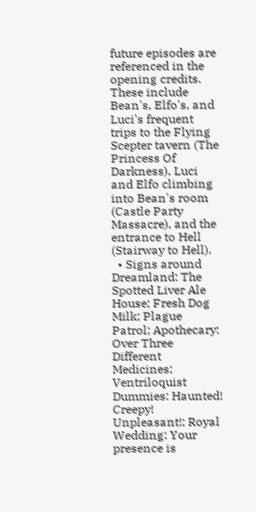future episodes are referenced in the opening credits. These include Bean's, Elfo's, and Luci's frequent trips to the Flying Scepter tavern (The Princess Of Darkness), Luci and Elfo climbing into Bean's room (Castle Party Massacre), and the entrance to Hell (Stairway to Hell).
  • Signs around Dreamland: The Spotted Liver Ale House; Fresh Dog Milk; Plague Patrol; Apothecary: Over Three Different Medicines; Ventriloquist Dummies: Haunted! Creepy! Unpleasant!; Royal Wedding: Your presence is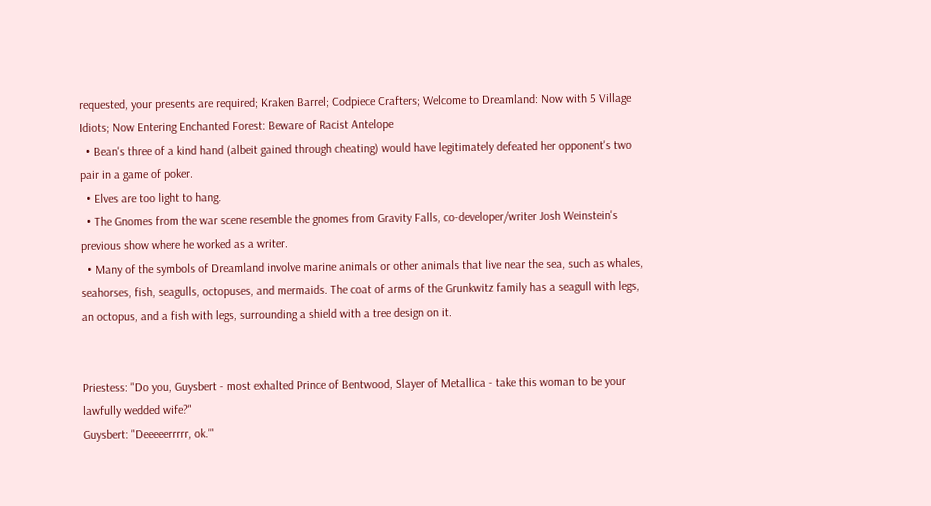requested, your presents are required; Kraken Barrel; Codpiece Crafters; Welcome to Dreamland: Now with 5 Village Idiots; Now Entering Enchanted Forest: Beware of Racist Antelope
  • Bean's three of a kind hand (albeit gained through cheating) would have legitimately defeated her opponent's two pair in a game of poker.
  • Elves are too light to hang.
  • The Gnomes from the war scene resemble the gnomes from Gravity Falls, co-developer/writer Josh Weinstein's previous show where he worked as a writer.
  • Many of the symbols of Dreamland involve marine animals or other animals that live near the sea, such as whales, seahorses, fish, seagulls, octopuses, and mermaids. The coat of arms of the Grunkwitz family has a seagull with legs, an octopus, and a fish with legs, surrounding a shield with a tree design on it.


Priestess: "Do you, Guysbert - most exhalted Prince of Bentwood, Slayer of Metallica - take this woman to be your lawfully wedded wife?"
Guysbert: "Deeeeerrrrr, ok.'"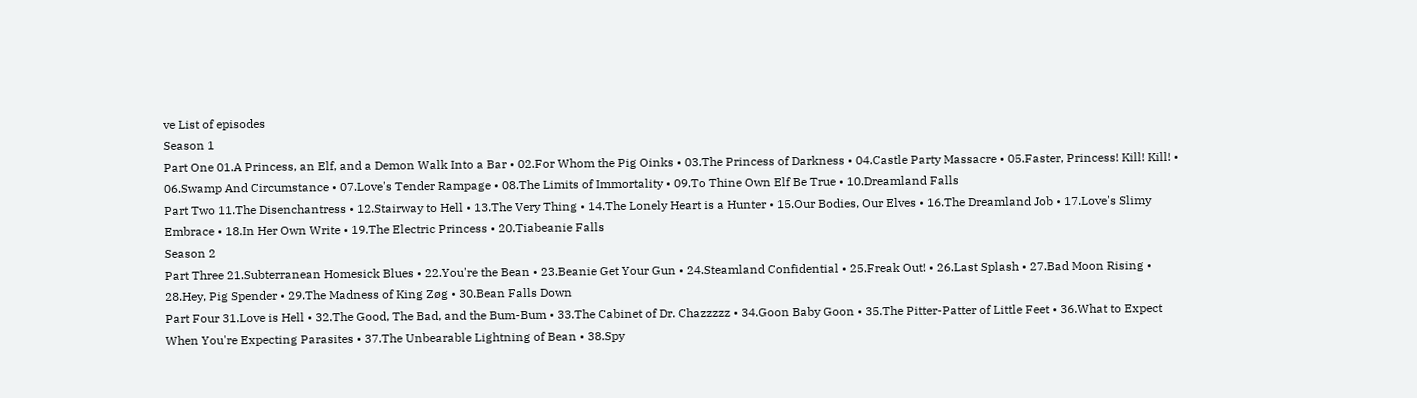ve List of episodes
Season 1
Part One 01.A Princess, an Elf, and a Demon Walk Into a Bar • 02.For Whom the Pig Oinks • 03.The Princess of Darkness • 04.Castle Party Massacre • 05.Faster, Princess! Kill! Kill! • 06.Swamp And Circumstance • 07.Love's Tender Rampage • 08.The Limits of Immortality • 09.To Thine Own Elf Be True • 10.Dreamland Falls
Part Two 11.The Disenchantress • 12.Stairway to Hell • 13.The Very Thing • 14.The Lonely Heart is a Hunter • 15.Our Bodies, Our Elves • 16.The Dreamland Job • 17.Love's Slimy Embrace • 18.In Her Own Write • 19.The Electric Princess • 20.Tiabeanie Falls
Season 2
Part Three 21.Subterranean Homesick Blues • 22.You're the Bean • 23.Beanie Get Your Gun • 24.Steamland Confidential • 25.Freak Out! • 26.Last Splash • 27.Bad Moon Rising • 28.Hey, Pig Spender • 29.The Madness of King Zøg • 30.Bean Falls Down
Part Four 31.Love is Hell • 32.The Good, The Bad, and the Bum-Bum • 33.The Cabinet of Dr. Chazzzzz • 34.Goon Baby Goon • 35.The Pitter-Patter of Little Feet • 36.What to Expect When You're Expecting Parasites • 37.The Unbearable Lightning of Bean • 38.Spy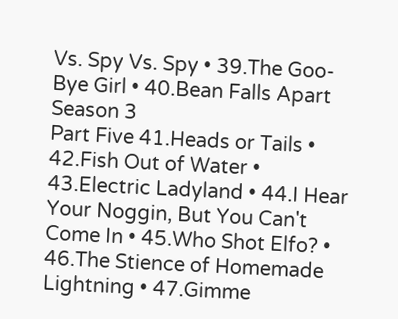Vs. Spy Vs. Spy • 39.The Goo-Bye Girl • 40.Bean Falls Apart
Season 3
Part Five 41.Heads or Tails • 42.Fish Out of Water • 43.Electric Ladyland • 44.I Hear Your Noggin, But You Can't Come In • 45.Who Shot Elfo? • 46.The Stience of Homemade Lightning • 47.Gimme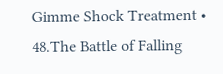Gimme Shock Treatment • 48.The Battle of Falling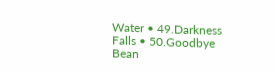Water • 49.Darkness Falls • 50.Goodbye Bean